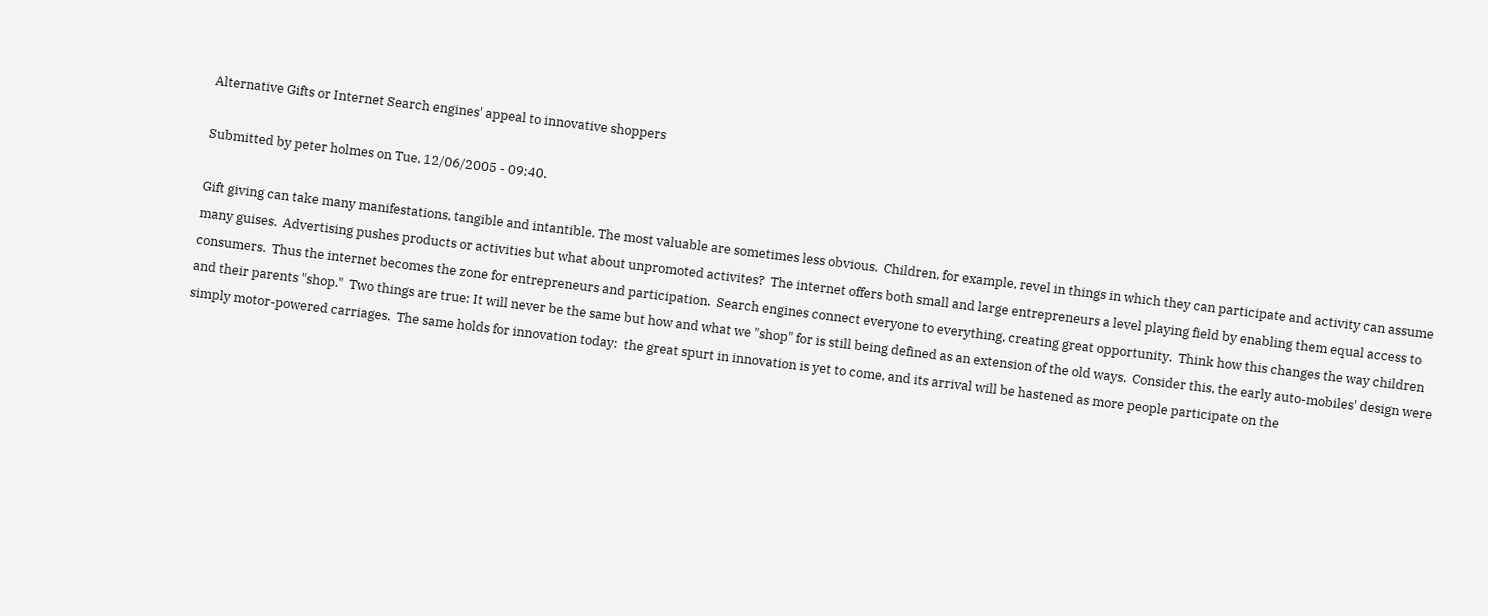Alternative Gifts or Internet Search engines' appeal to innovative shoppers

Submitted by peter holmes on Tue, 12/06/2005 - 09:40.

Gift giving can take many manifestations, tangible and intantible. The most valuable are sometimes less obvious.  Children, for example, revel in things in which they can participate and activity can assume many guises.  Advertising pushes products or activities but what about unpromoted activites?  The internet offers both small and large entrepreneurs a level playing field by enabling them equal access to consumers.  Thus the internet becomes the zone for entrepreneurs and participation.  Search engines connect everyone to everything, creating great opportunity.  Think how this changes the way children and their parents "shop."  Two things are true: It will never be the same but how and what we "shop" for is still being defined as an extension of the old ways.  Consider this, the early auto-mobiles' design were simply motor-powered carriages.  The same holds for innovation today:  the great spurt in innovation is yet to come, and its arrival will be hastened as more people participate on the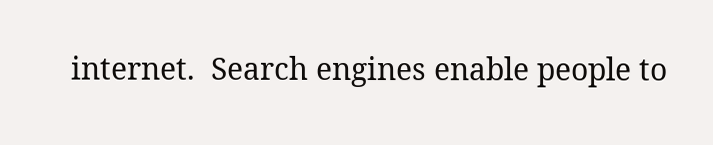internet.  Search engines enable people to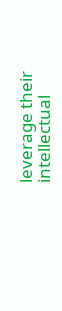leverage their intellectual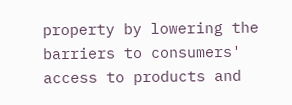property by lowering the barriers to consumers' access to products and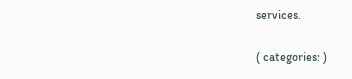services.

( categories: )